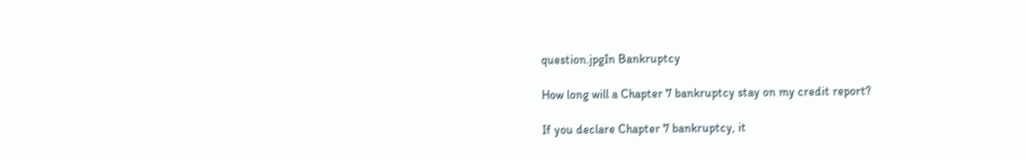question.jpgIn Bankruptcy

How long will a Chapter 7 bankruptcy stay on my credit report?

If you declare Chapter 7 bankruptcy, it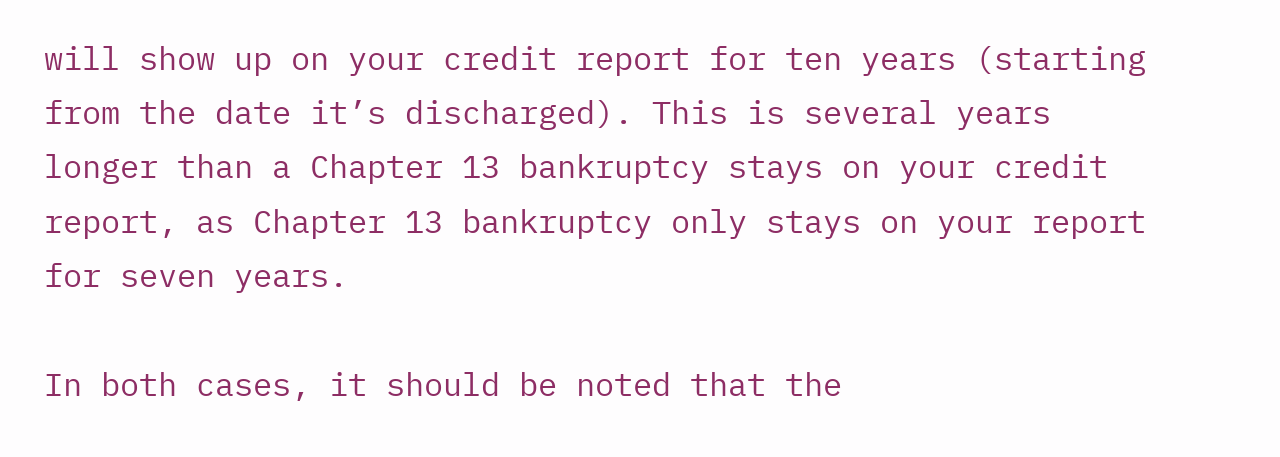will show up on your credit report for ten years (starting from the date it’s discharged). This is several years longer than a Chapter 13 bankruptcy stays on your credit report, as Chapter 13 bankruptcy only stays on your report for seven years.

In both cases, it should be noted that the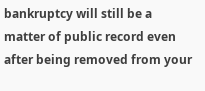bankruptcy will still be a matter of public record even after being removed from your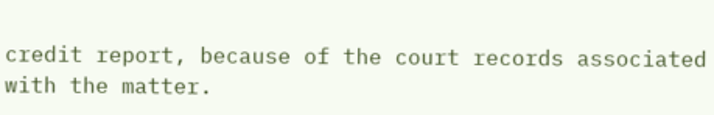credit report, because of the court records associated with the matter.